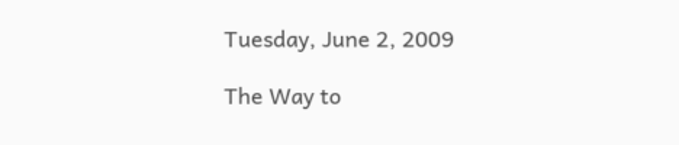Tuesday, June 2, 2009

The Way to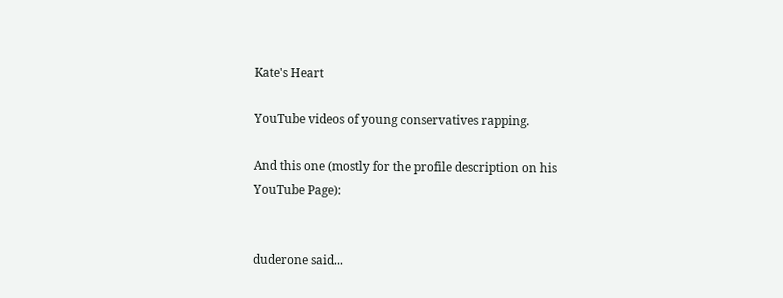Kate's Heart

YouTube videos of young conservatives rapping.

And this one (mostly for the profile description on his YouTube Page):


duderone said...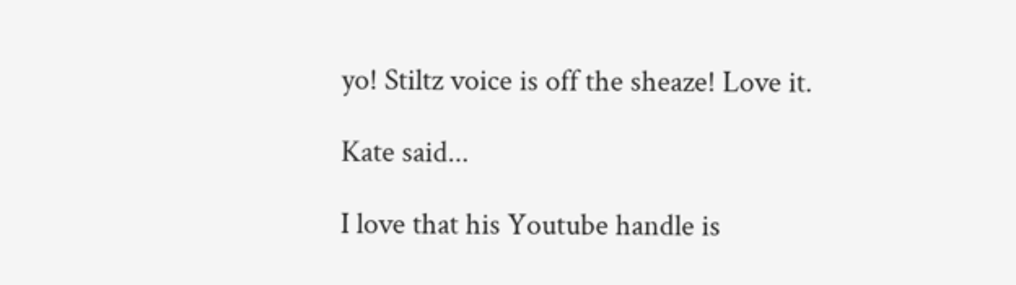yo! Stiltz voice is off the sheaze! Love it.

Kate said...

I love that his Youtube handle is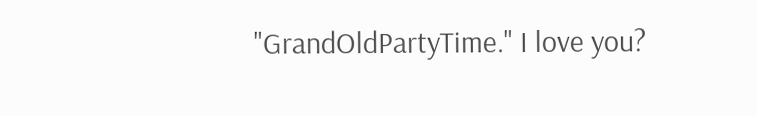"GrandOldPartyTime." I love you?